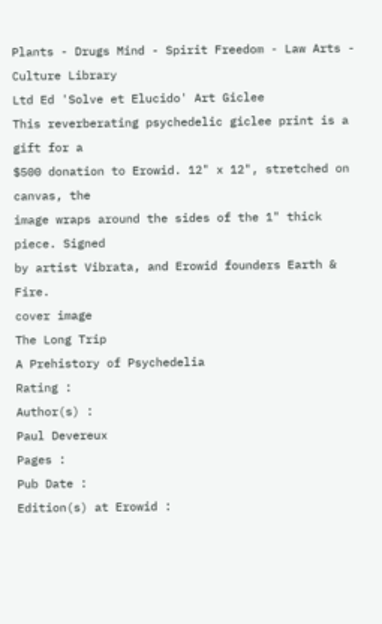Plants - Drugs Mind - Spirit Freedom - Law Arts - Culture Library
Ltd Ed 'Solve et Elucido' Art Giclee
This reverberating psychedelic giclee print is a gift for a
$500 donation to Erowid. 12" x 12", stretched on canvas, the
image wraps around the sides of the 1" thick piece. Signed
by artist Vibrata, and Erowid founders Earth & Fire.
cover image
The Long Trip
A Prehistory of Psychedelia
Rating :
Author(s) :
Paul Devereux
Pages :
Pub Date :
Edition(s) at Erowid :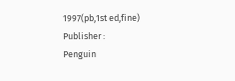1997(pb,1st ed,fine)
Publisher :
Penguin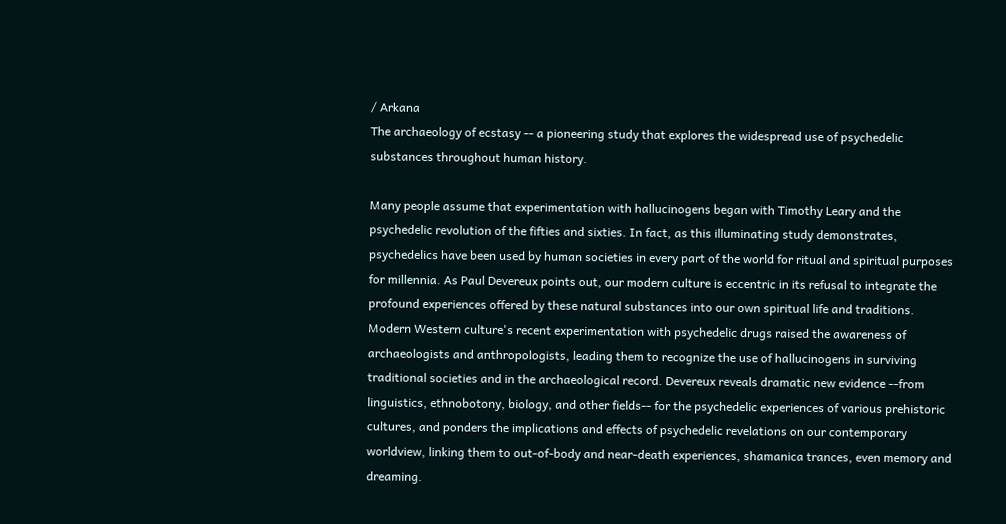/ Arkana
The archaeology of ecstasy -- a pioneering study that explores the widespread use of psychedelic substances throughout human history.

Many people assume that experimentation with hallucinogens began with Timothy Leary and the psychedelic revolution of the fifties and sixties. In fact, as this illuminating study demonstrates, psychedelics have been used by human societies in every part of the world for ritual and spiritual purposes for millennia. As Paul Devereux points out, our modern culture is eccentric in its refusal to integrate the profound experiences offered by these natural substances into our own spiritual life and traditions. Modern Western culture's recent experimentation with psychedelic drugs raised the awareness of archaeologists and anthropologists, leading them to recognize the use of hallucinogens in surviving traditional societies and in the archaeological record. Devereux reveals dramatic new evidence --from linguistics, ethnobotony, biology, and other fields-- for the psychedelic experiences of various prehistoric cultures, and ponders the implications and effects of psychedelic revelations on our contemporary worldview, linking them to out-of-body and near-death experiences, shamanica trances, even memory and dreaming.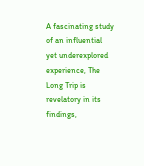A fascinating study of an influential yet underexplored experience, The Long Trip is revelatory in its findings,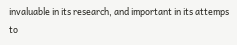invaluable in its research, and important in its attemps to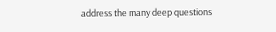address the many deep questions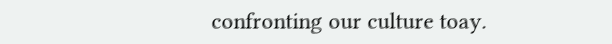confronting our culture toay.